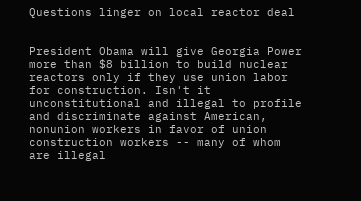Questions linger on local reactor deal


President Obama will give Georgia Power more than $8 billion to build nuclear reactors only if they use union labor for construction. Isn't it unconstitutional and illegal to profile and discriminate against American, nonunion workers in favor of union construction workers -- many of whom are illegal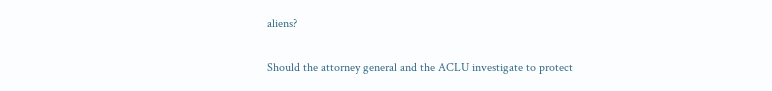aliens?

Should the attorney general and the ACLU investigate to protect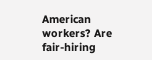American workers? Are fair-hiring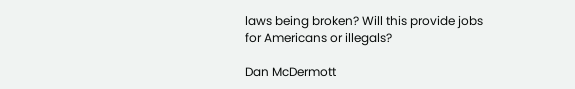laws being broken? Will this provide jobs for Americans or illegals?

Dan McDermott